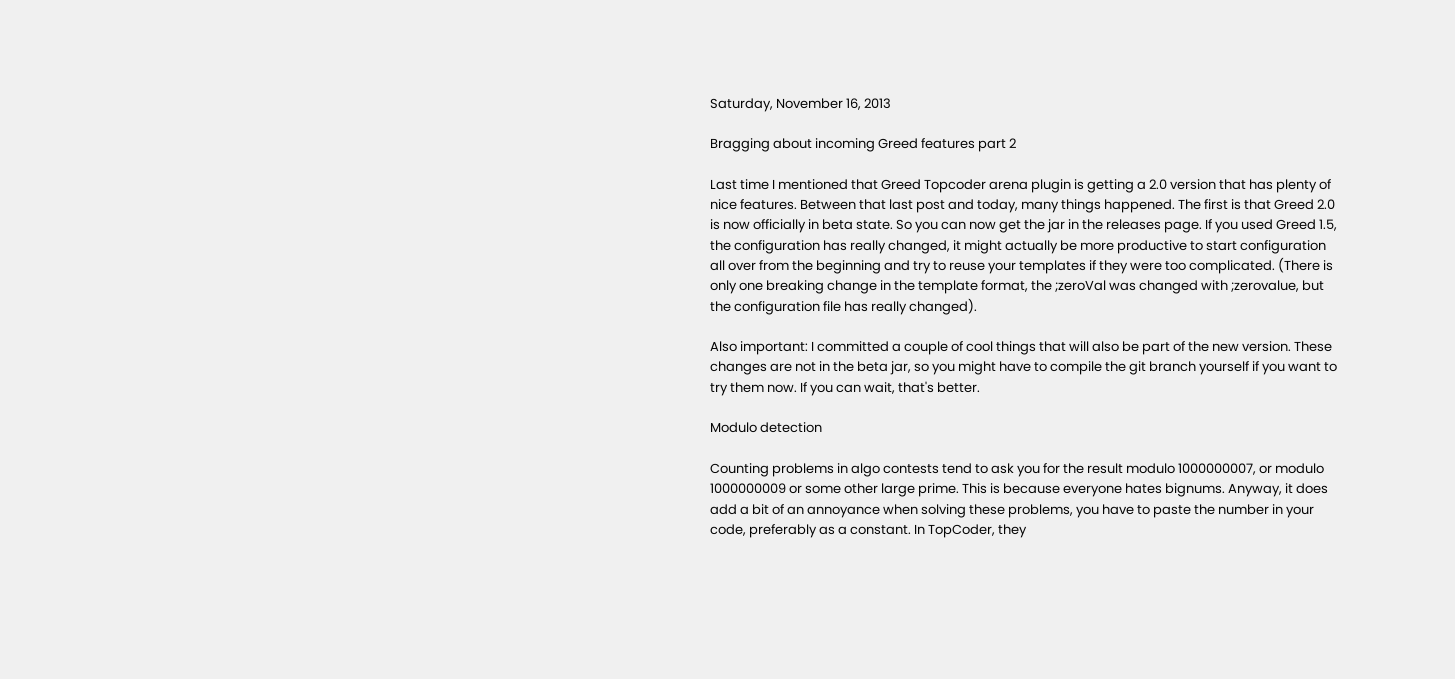Saturday, November 16, 2013

Bragging about incoming Greed features part 2

Last time I mentioned that Greed Topcoder arena plugin is getting a 2.0 version that has plenty of nice features. Between that last post and today, many things happened. The first is that Greed 2.0 is now officially in beta state. So you can now get the jar in the releases page. If you used Greed 1.5, the configuration has really changed, it might actually be more productive to start configuration all over from the beginning and try to reuse your templates if they were too complicated. (There is only one breaking change in the template format, the ;zeroVal was changed with ;zerovalue, but the configuration file has really changed).

Also important: I committed a couple of cool things that will also be part of the new version. These changes are not in the beta jar, so you might have to compile the git branch yourself if you want to try them now. If you can wait, that's better.

Modulo detection

Counting problems in algo contests tend to ask you for the result modulo 1000000007, or modulo 1000000009 or some other large prime. This is because everyone hates bignums. Anyway, it does add a bit of an annoyance when solving these problems, you have to paste the number in your code, preferably as a constant. In TopCoder, they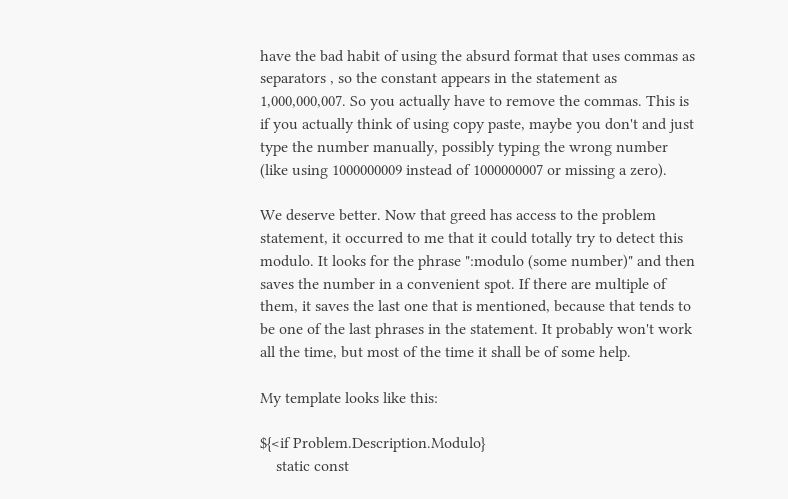have the bad habit of using the absurd format that uses commas as separators , so the constant appears in the statement as 1,000,000,007. So you actually have to remove the commas. This is if you actually think of using copy paste, maybe you don't and just type the number manually, possibly typing the wrong number (like using 1000000009 instead of 1000000007 or missing a zero).

We deserve better. Now that greed has access to the problem statement, it occurred to me that it could totally try to detect this modulo. It looks for the phrase ":modulo (some number)" and then saves the number in a convenient spot. If there are multiple of them, it saves the last one that is mentioned, because that tends to be one of the last phrases in the statement. It probably won't work all the time, but most of the time it shall be of some help.

My template looks like this:

${<if Problem.Description.Modulo}
    static const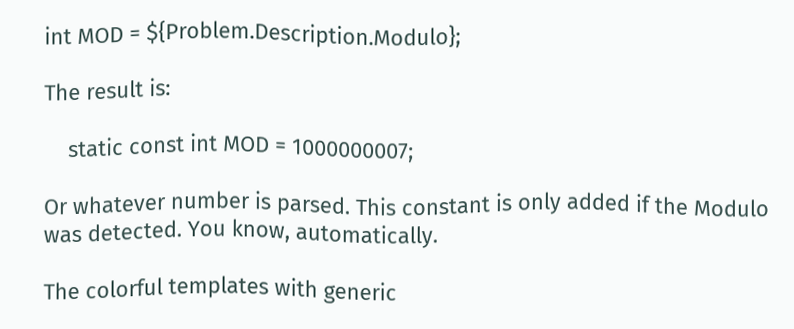int MOD = ${Problem.Description.Modulo};

The result is:

    static const int MOD = 1000000007;

Or whatever number is parsed. This constant is only added if the Modulo was detected. You know, automatically.

The colorful templates with generic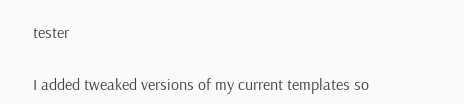tester

I added tweaked versions of my current templates so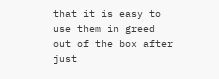that it is easy to use them in greed out of the box after just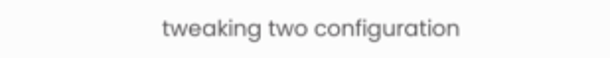tweaking two configuration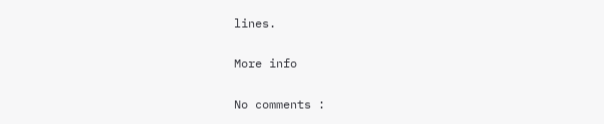lines.

More info

No comments :